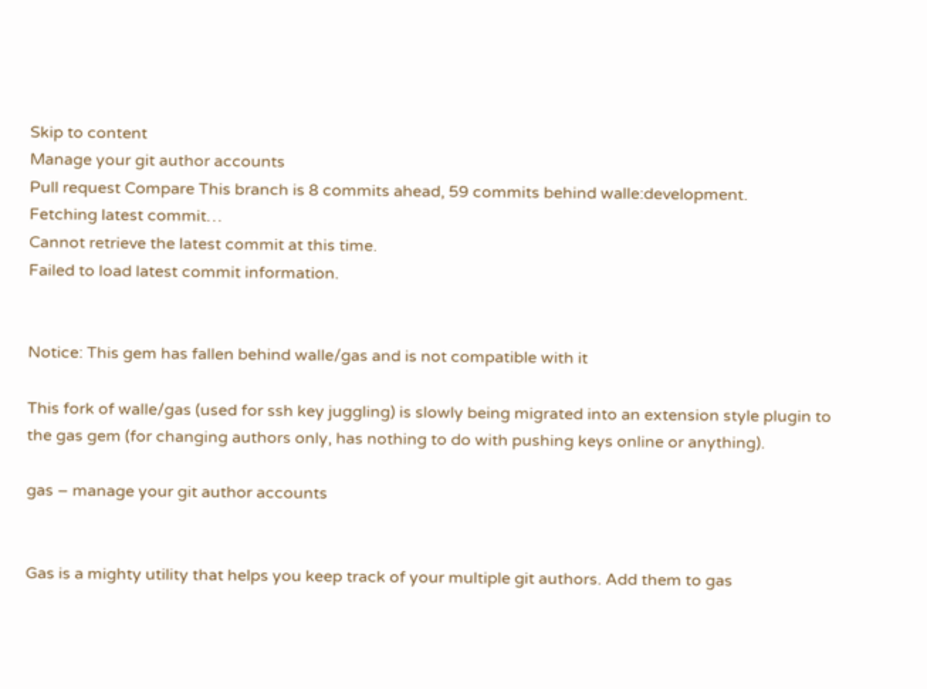Skip to content
Manage your git author accounts
Pull request Compare This branch is 8 commits ahead, 59 commits behind walle:development.
Fetching latest commit…
Cannot retrieve the latest commit at this time.
Failed to load latest commit information.


Notice: This gem has fallen behind walle/gas and is not compatible with it

This fork of walle/gas (used for ssh key juggling) is slowly being migrated into an extension style plugin to the gas gem (for changing authors only, has nothing to do with pushing keys online or anything).

gas – manage your git author accounts


Gas is a mighty utility that helps you keep track of your multiple git authors. Add them to gas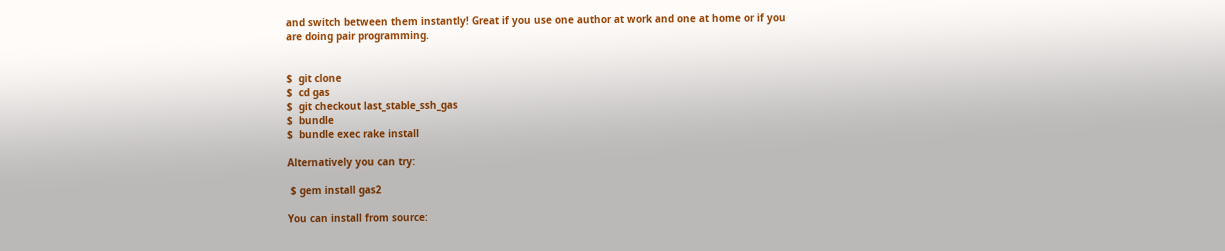and switch between them instantly! Great if you use one author at work and one at home or if you are doing pair programming.


$  git clone
$  cd gas
$  git checkout last_stable_ssh_gas
$  bundle
$  bundle exec rake install

Alternatively you can try:

 $ gem install gas2

You can install from source: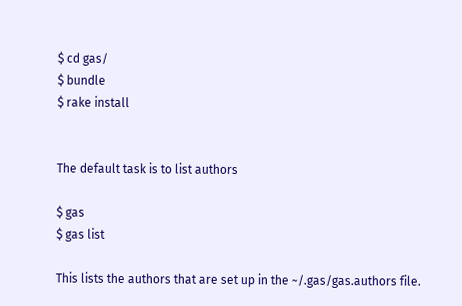$ cd gas/
$ bundle
$ rake install


The default task is to list authors

$ gas
$ gas list

This lists the authors that are set up in the ~/.gas/gas.authors file.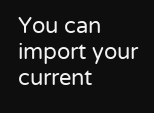You can import your current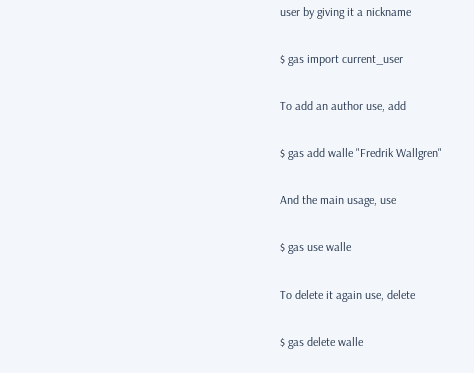user by giving it a nickname

$ gas import current_user

To add an author use, add

$ gas add walle "Fredrik Wallgren"

And the main usage, use

$ gas use walle

To delete it again use, delete

$ gas delete walle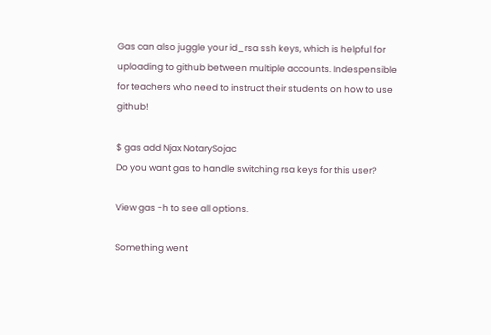Gas can also juggle your id_rsa ssh keys, which is helpful for uploading to github between multiple accounts. Indespensible for teachers who need to instruct their students on how to use github!

$ gas add Njax NotarySojac
Do you want gas to handle switching rsa keys for this user?

View gas -h to see all options.

Something went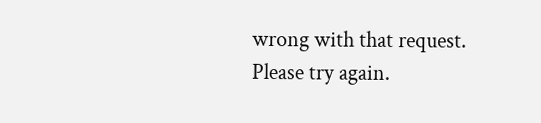wrong with that request. Please try again.